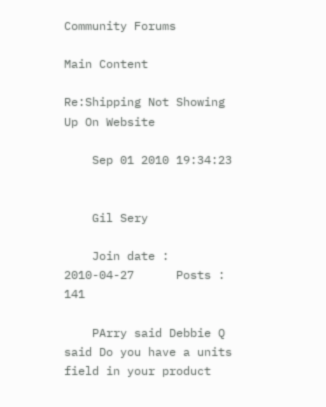Community Forums

Main Content

Re:Shipping Not Showing Up On Website

    Sep 01 2010 19:34:23


    Gil Sery

    Join date : 2010-04-27      Posts : 141

    PArry said Debbie Q said Do you have a units field in your product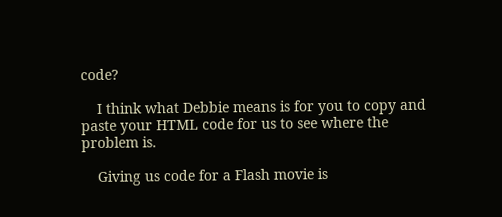code?

    I think what Debbie means is for you to copy and paste your HTML code for us to see where the problem is.

    Giving us code for a Flash movie is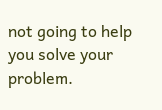not going to help you solve your problem.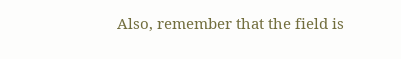Also, remember that the field is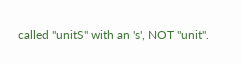called "unitS" with an 's', NOT "unit".